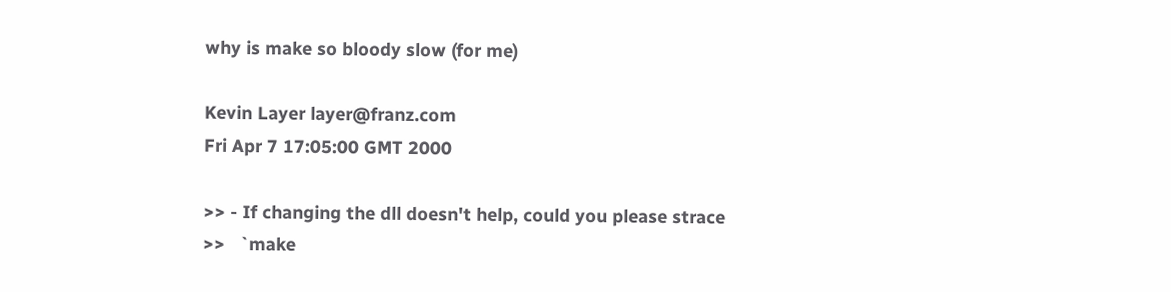why is make so bloody slow (for me)

Kevin Layer layer@franz.com
Fri Apr 7 17:05:00 GMT 2000

>> - If changing the dll doesn't help, could you please strace
>>   `make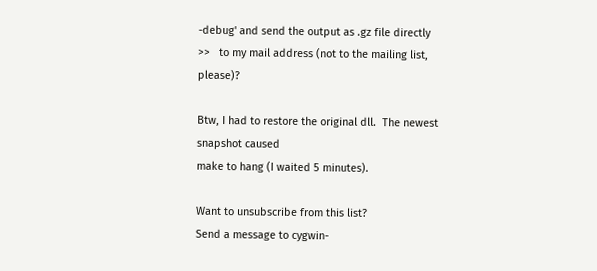-debug' and send the output as .gz file directly
>>   to my mail address (not to the mailing list, please)?

Btw, I had to restore the original dll.  The newest snapshot caused
make to hang (I waited 5 minutes).

Want to unsubscribe from this list?
Send a message to cygwin-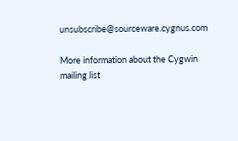unsubscribe@sourceware.cygnus.com

More information about the Cygwin mailing list